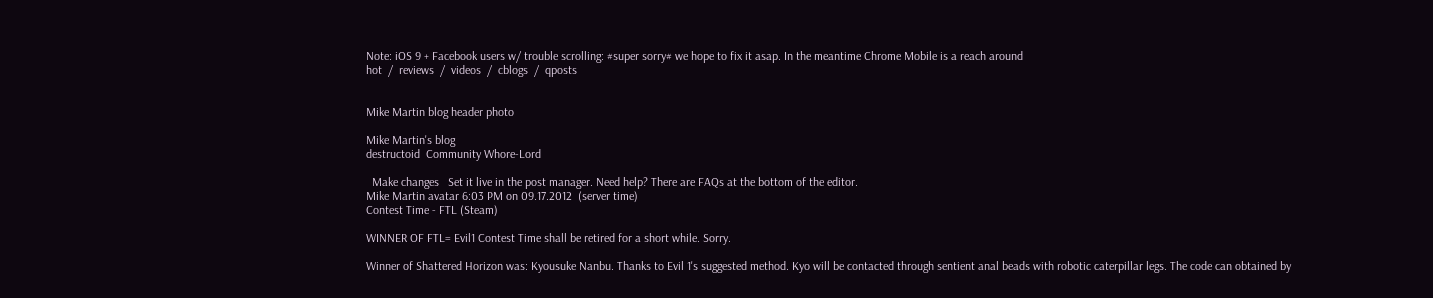Note: iOS 9 + Facebook users w/ trouble scrolling: #super sorry# we hope to fix it asap. In the meantime Chrome Mobile is a reach around
hot  /  reviews  /  videos  /  cblogs  /  qposts


Mike Martin blog header photo

Mike Martin's blog
destructoid  Community Whore-Lord

  Make changes   Set it live in the post manager. Need help? There are FAQs at the bottom of the editor.
Mike Martin avatar 6:03 PM on 09.17.2012  (server time)
Contest Time - FTL (Steam)

WINNER OF FTL= Evil1 Contest Time shall be retired for a short while. Sorry.

Winner of Shattered Horizon was: Kyousuke Nanbu. Thanks to Evil 1's suggested method. Kyo will be contacted through sentient anal beads with robotic caterpillar legs. The code can obtained by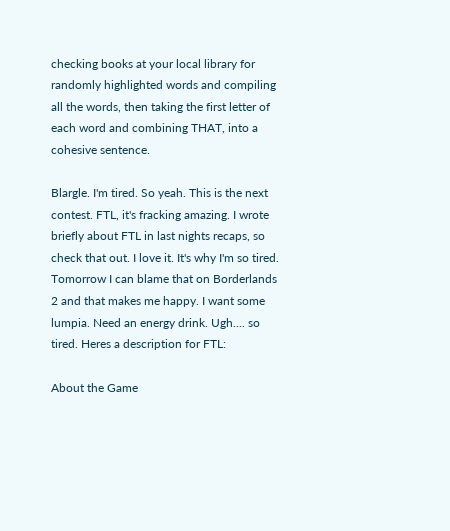checking books at your local library for randomly highlighted words and compiling all the words, then taking the first letter of each word and combining THAT, into a cohesive sentence.

Blargle. I'm tired. So yeah. This is the next contest. FTL, it's fracking amazing. I wrote briefly about FTL in last nights recaps, so check that out. I love it. It's why I'm so tired. Tomorrow I can blame that on Borderlands 2 and that makes me happy. I want some lumpia. Need an energy drink. Ugh.... so tired. Heres a description for FTL:

About the Game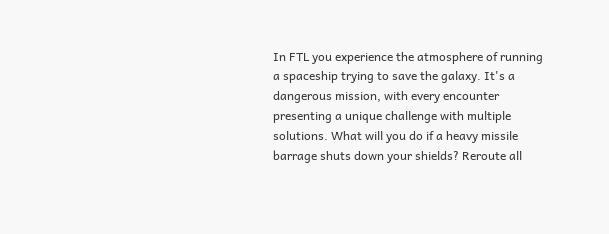In FTL you experience the atmosphere of running a spaceship trying to save the galaxy. It's a dangerous mission, with every encounter presenting a unique challenge with multiple solutions. What will you do if a heavy missile barrage shuts down your shields? Reroute all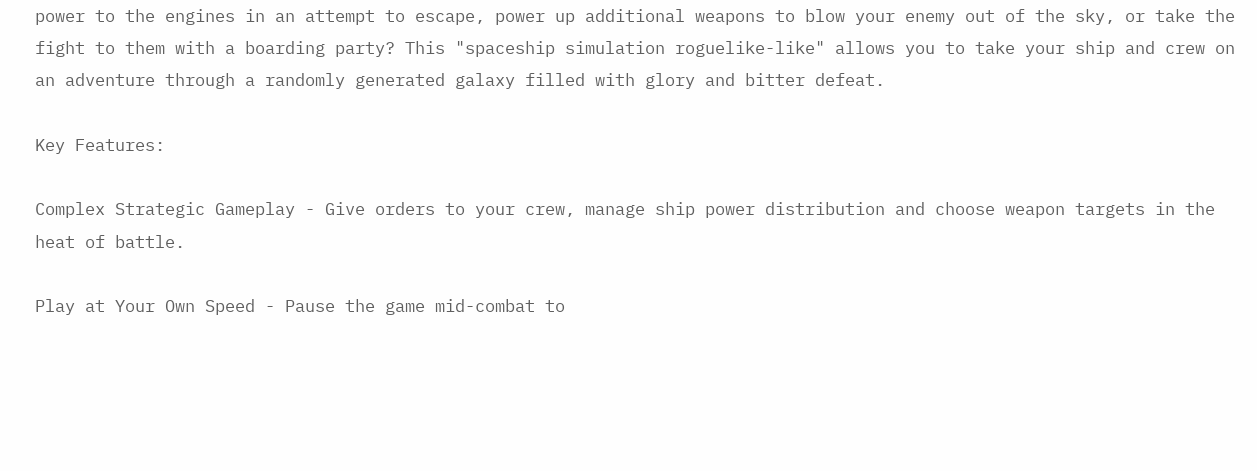power to the engines in an attempt to escape, power up additional weapons to blow your enemy out of the sky, or take the fight to them with a boarding party? This "spaceship simulation roguelike-like" allows you to take your ship and crew on an adventure through a randomly generated galaxy filled with glory and bitter defeat.

Key Features:

Complex Strategic Gameplay - Give orders to your crew, manage ship power distribution and choose weapon targets in the heat of battle.

Play at Your Own Speed - Pause the game mid-combat to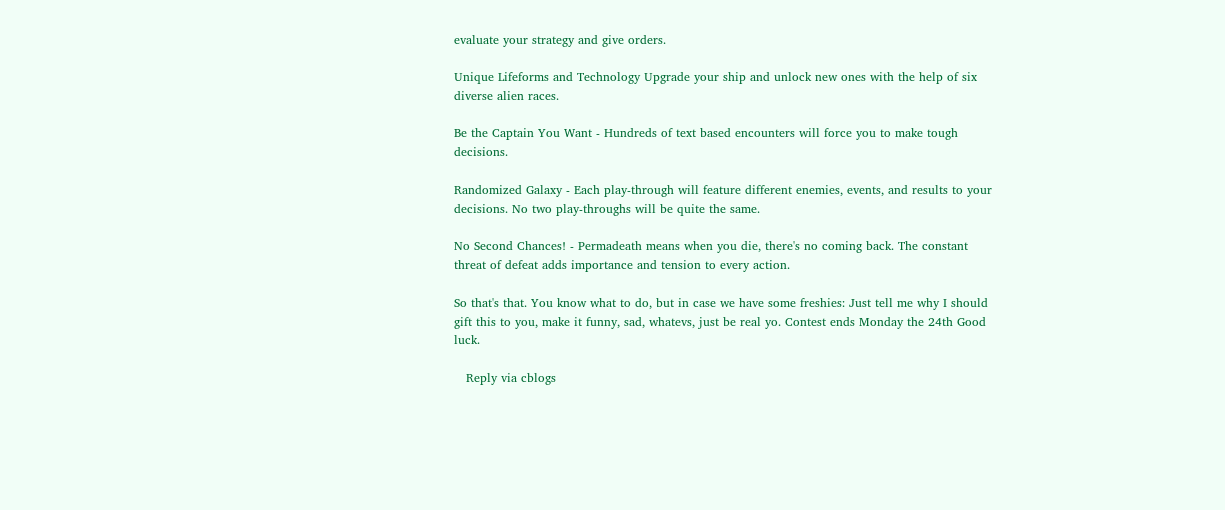evaluate your strategy and give orders.

Unique Lifeforms and Technology Upgrade your ship and unlock new ones with the help of six diverse alien races.

Be the Captain You Want - Hundreds of text based encounters will force you to make tough decisions.

Randomized Galaxy - Each play-through will feature different enemies, events, and results to your decisions. No two play-throughs will be quite the same.

No Second Chances! - Permadeath means when you die, there's no coming back. The constant threat of defeat adds importance and tension to every action.

So that's that. You know what to do, but in case we have some freshies: Just tell me why I should gift this to you, make it funny, sad, whatevs, just be real yo. Contest ends Monday the 24th Good luck.

   Reply via cblogs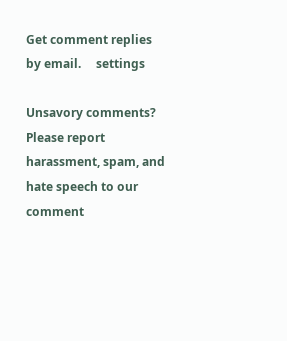Get comment replies by email.     settings

Unsavory comments? Please report harassment, spam, and hate speech to our comment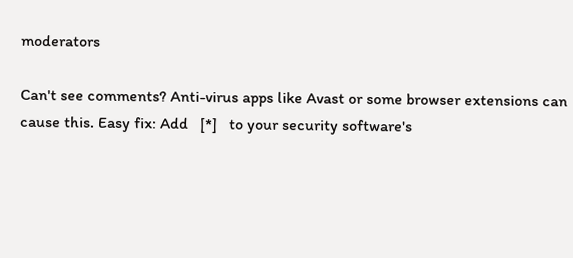moderators

Can't see comments? Anti-virus apps like Avast or some browser extensions can cause this. Easy fix: Add   [*]   to your security software's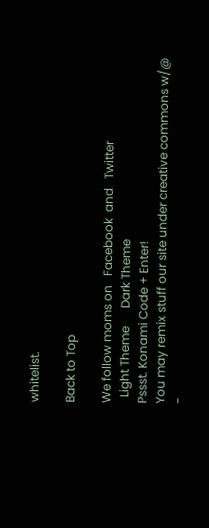whitelist.

Back to Top

We follow moms on   Facebook  and   Twitter
  Light Theme      Dark Theme
Pssst. Konami Code + Enter!
You may remix stuff our site under creative commons w/@
-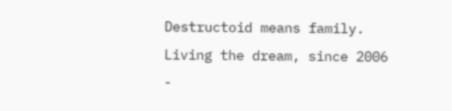Destructoid means family. Living the dream, since 2006 -